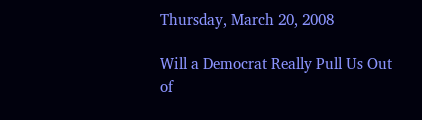Thursday, March 20, 2008

Will a Democrat Really Pull Us Out of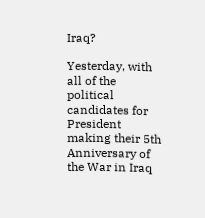Iraq?

Yesterday, with all of the political candidates for President making their 5th Anniversary of the War in Iraq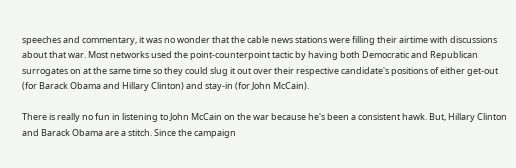speeches and commentary, it was no wonder that the cable news stations were filling their airtime with discussions about that war. Most networks used the point-counterpoint tactic by having both Democratic and Republican surrogates on at the same time so they could slug it out over their respective candidate's positions of either get-out (for Barack Obama and Hillary Clinton) and stay-in (for John McCain).

There is really no fun in listening to John McCain on the war because he's been a consistent hawk. But, Hillary Clinton and Barack Obama are a stitch. Since the campaign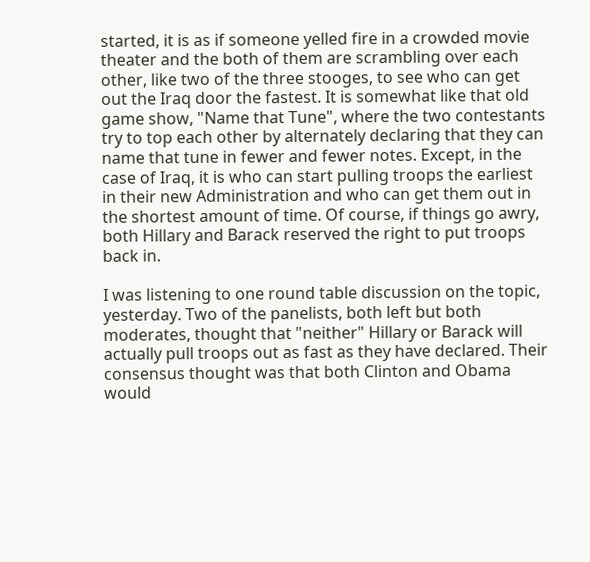started, it is as if someone yelled fire in a crowded movie theater and the both of them are scrambling over each other, like two of the three stooges, to see who can get out the Iraq door the fastest. It is somewhat like that old game show, "Name that Tune", where the two contestants try to top each other by alternately declaring that they can name that tune in fewer and fewer notes. Except, in the case of Iraq, it is who can start pulling troops the earliest in their new Administration and who can get them out in the shortest amount of time. Of course, if things go awry, both Hillary and Barack reserved the right to put troops back in.

I was listening to one round table discussion on the topic, yesterday. Two of the panelists, both left but both moderates, thought that "neither" Hillary or Barack will actually pull troops out as fast as they have declared. Their consensus thought was that both Clinton and Obama would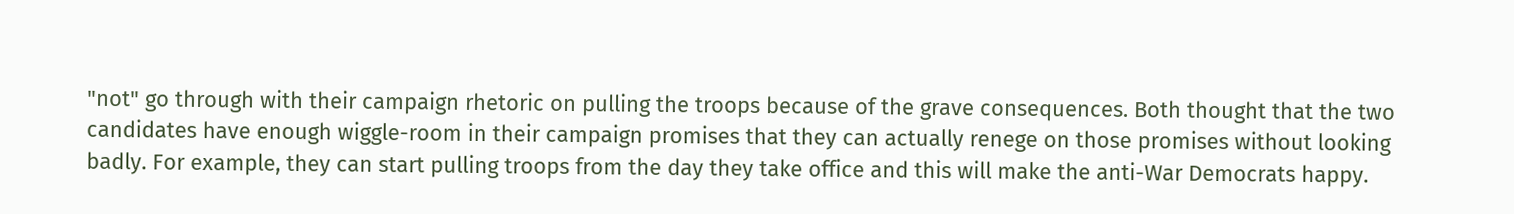"not" go through with their campaign rhetoric on pulling the troops because of the grave consequences. Both thought that the two candidates have enough wiggle-room in their campaign promises that they can actually renege on those promises without looking badly. For example, they can start pulling troops from the day they take office and this will make the anti-War Democrats happy.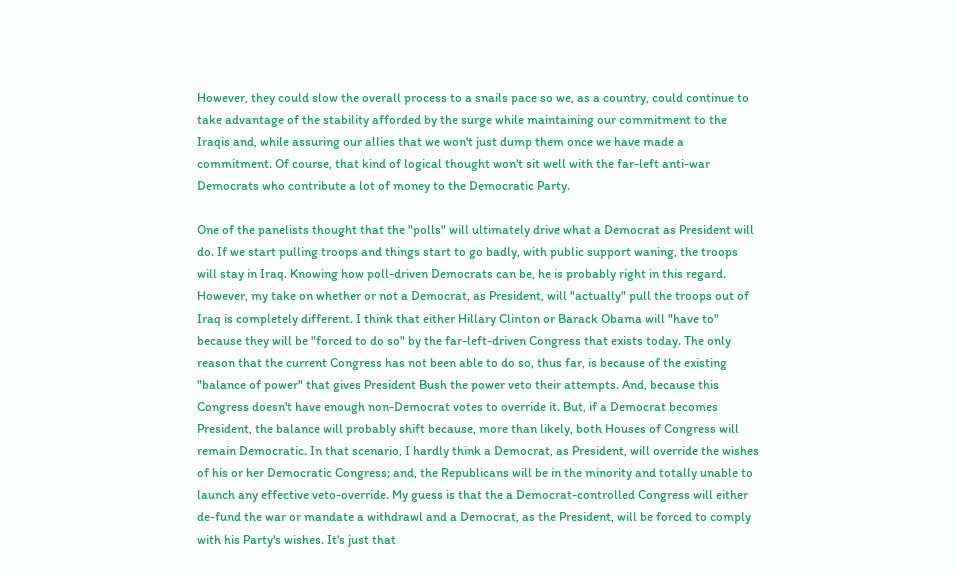However, they could slow the overall process to a snails pace so we, as a country, could continue to take advantage of the stability afforded by the surge while maintaining our commitment to the Iraqis and, while assuring our allies that we won't just dump them once we have made a commitment. Of course, that kind of logical thought won't sit well with the far-left anti-war Democrats who contribute a lot of money to the Democratic Party.

One of the panelists thought that the "polls" will ultimately drive what a Democrat as President will do. If we start pulling troops and things start to go badly, with public support waning, the troops will stay in Iraq. Knowing how poll-driven Democrats can be, he is probably right in this regard. However, my take on whether or not a Democrat, as President, will "actually" pull the troops out of Iraq is completely different. I think that either Hillary Clinton or Barack Obama will "have to" because they will be "forced to do so" by the far-left-driven Congress that exists today. The only reason that the current Congress has not been able to do so, thus far, is because of the existing "balance of power" that gives President Bush the power veto their attempts. And, because this Congress doesn't have enough non-Democrat votes to override it. But, if a Democrat becomes President, the balance will probably shift because, more than likely, both Houses of Congress will remain Democratic. In that scenario, I hardly think a Democrat, as President, will override the wishes of his or her Democratic Congress; and, the Republicans will be in the minority and totally unable to launch any effective veto-override. My guess is that the a Democrat-controlled Congress will either de-fund the war or mandate a withdrawl and a Democrat, as the President, will be forced to comply with his Party's wishes. It's just that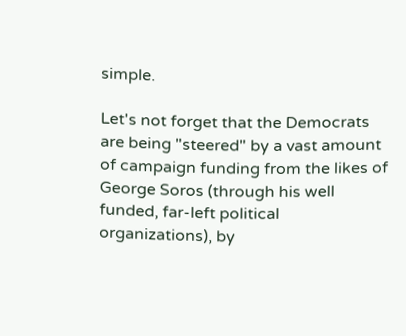simple.

Let's not forget that the Democrats are being "steered" by a vast amount of campaign funding from the likes of George Soros (through his well funded, far-left political organizations), by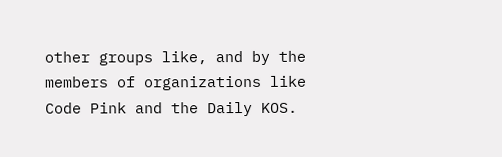other groups like, and by the members of organizations like Code Pink and the Daily KOS.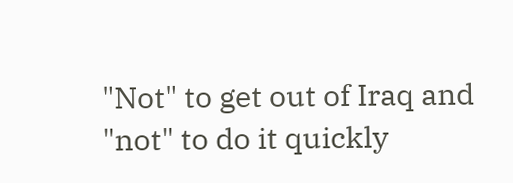"Not" to get out of Iraq and "not" to do it quickly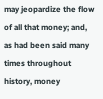may jeopardize the flow of all that money; and, as had been said many times throughout history, money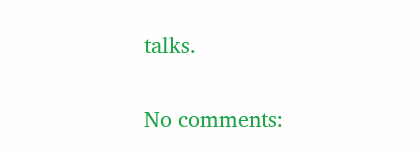talks.

No comments: